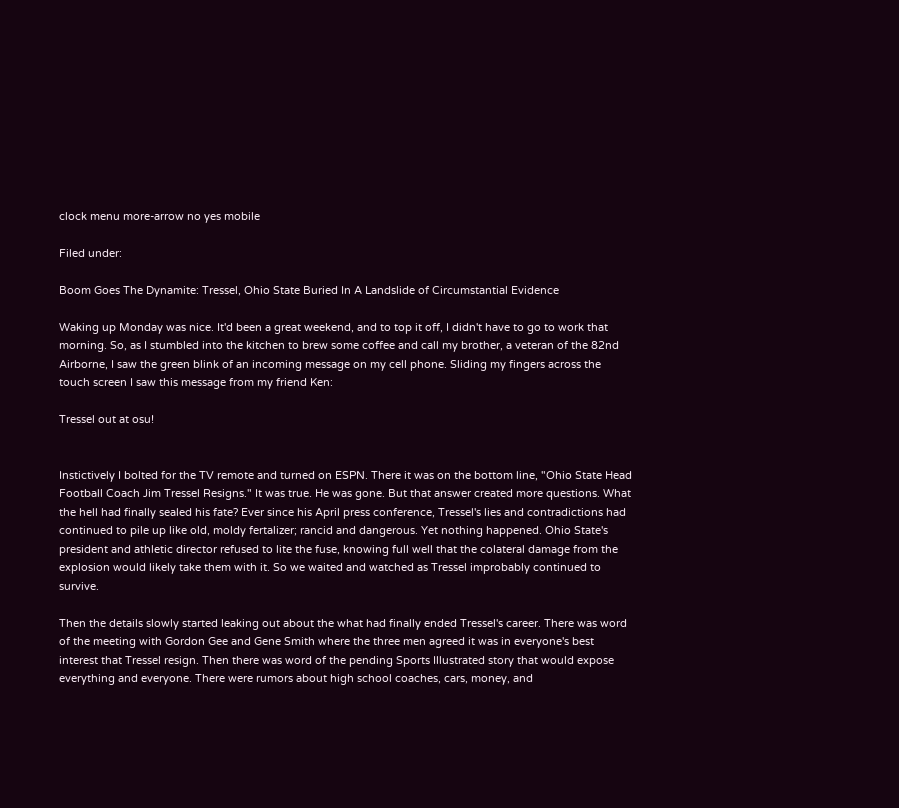clock menu more-arrow no yes mobile

Filed under:

Boom Goes The Dynamite: Tressel, Ohio State Buried In A Landslide of Circumstantial Evidence

Waking up Monday was nice. It'd been a great weekend, and to top it off, I didn't have to go to work that morning. So, as I stumbled into the kitchen to brew some coffee and call my brother, a veteran of the 82nd Airborne, I saw the green blink of an incoming message on my cell phone. Sliding my fingers across the touch screen I saw this message from my friend Ken:

Tressel out at osu!


Instictively I bolted for the TV remote and turned on ESPN. There it was on the bottom line, "Ohio State Head Football Coach Jim Tressel Resigns." It was true. He was gone. But that answer created more questions. What the hell had finally sealed his fate? Ever since his April press conference, Tressel's lies and contradictions had continued to pile up like old, moldy fertalizer; rancid and dangerous. Yet nothing happened. Ohio State's president and athletic director refused to lite the fuse, knowing full well that the colateral damage from the explosion would likely take them with it. So we waited and watched as Tressel improbably continued to survive.

Then the details slowly started leaking out about the what had finally ended Tressel's career. There was word of the meeting with Gordon Gee and Gene Smith where the three men agreed it was in everyone's best interest that Tressel resign. Then there was word of the pending Sports Illustrated story that would expose everything and everyone. There were rumors about high school coaches, cars, money, and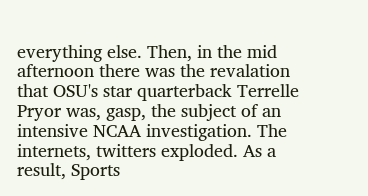everything else. Then, in the mid afternoon there was the revalation that OSU's star quarterback Terrelle Pryor was, gasp, the subject of an intensive NCAA investigation. The internets, twitters exploded. As a result, Sports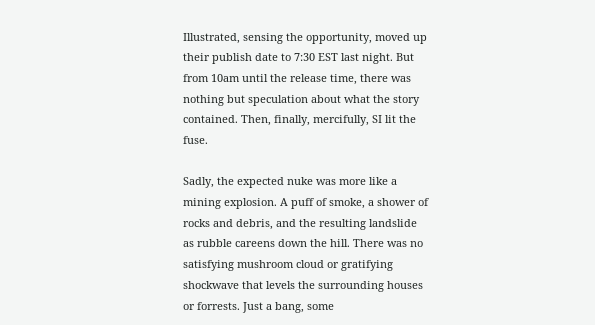Illustrated, sensing the opportunity, moved up their publish date to 7:30 EST last night. But from 10am until the release time, there was nothing but speculation about what the story contained. Then, finally, mercifully, SI lit the fuse.

Sadly, the expected nuke was more like a mining explosion. A puff of smoke, a shower of rocks and debris, and the resulting landslide as rubble careens down the hill. There was no satisfying mushroom cloud or gratifying shockwave that levels the surrounding houses or forrests. Just a bang, some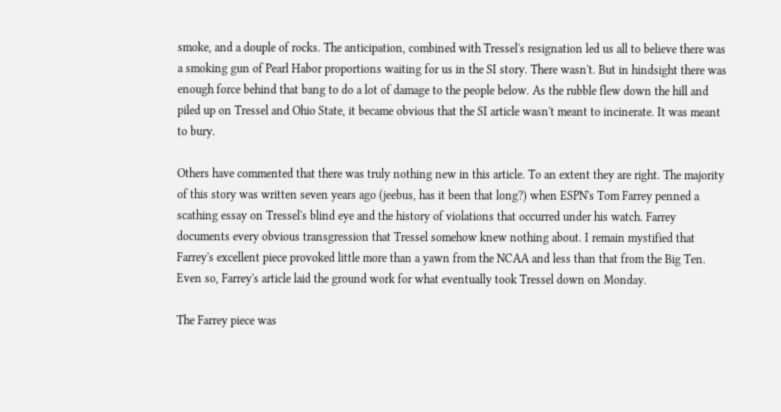smoke, and a douple of rocks. The anticipation, combined with Tressel's resignation led us all to believe there was a smoking gun of Pearl Habor proportions waiting for us in the SI story. There wasn't. But in hindsight there was enough force behind that bang to do a lot of damage to the people below. As the rubble flew down the hill and piled up on Tressel and Ohio State, it became obvious that the SI article wasn't meant to incinerate. It was meant to bury.

Others have commented that there was truly nothing new in this article. To an extent they are right. The majority of this story was written seven years ago (jeebus, has it been that long?) when ESPN's Tom Farrey penned a scathing essay on Tressel's blind eye and the history of violations that occurred under his watch. Farrey documents every obvious transgression that Tressel somehow knew nothing about. I remain mystified that Farrey's excellent piece provoked little more than a yawn from the NCAA and less than that from the Big Ten. Even so, Farrey's article laid the ground work for what eventually took Tressel down on Monday.

The Farrey piece was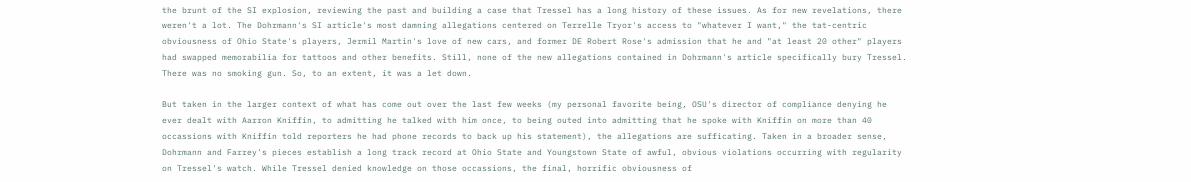the brunt of the SI explosion, reviewing the past and building a case that Tressel has a long history of these issues. As for new revelations, there weren't a lot. The Dohrmann's SI article's most damning allegations centered on Terrelle Tryor's access to "whatever I want," the tat-centric obviousness of Ohio State's players, Jermil Martin's love of new cars, and former DE Robert Rose's admission that he and "at least 20 other" players had swapped memorabilia for tattoos and other benefits. Still, none of the new allegations contained in Dohrmann's article specifically bury Tressel. There was no smoking gun. So, to an extent, it was a let down.

But taken in the larger context of what has come out over the last few weeks (my personal favorite being, OSU's director of compliance denying he ever dealt with Aarron Kniffin, to admitting he talked with him once, to being outed into admitting that he spoke with Kniffin on more than 40 occassions with Kniffin told reporters he had phone records to back up his statement), the allegations are sufficating. Taken in a broader sense, Dohrmann and Farrey's pieces establish a long track record at Ohio State and Youngstown State of awful, obvious violations occurring with regularity on Tressel's watch. While Tressel denied knowledge on those occassions, the final, horrific obviousness of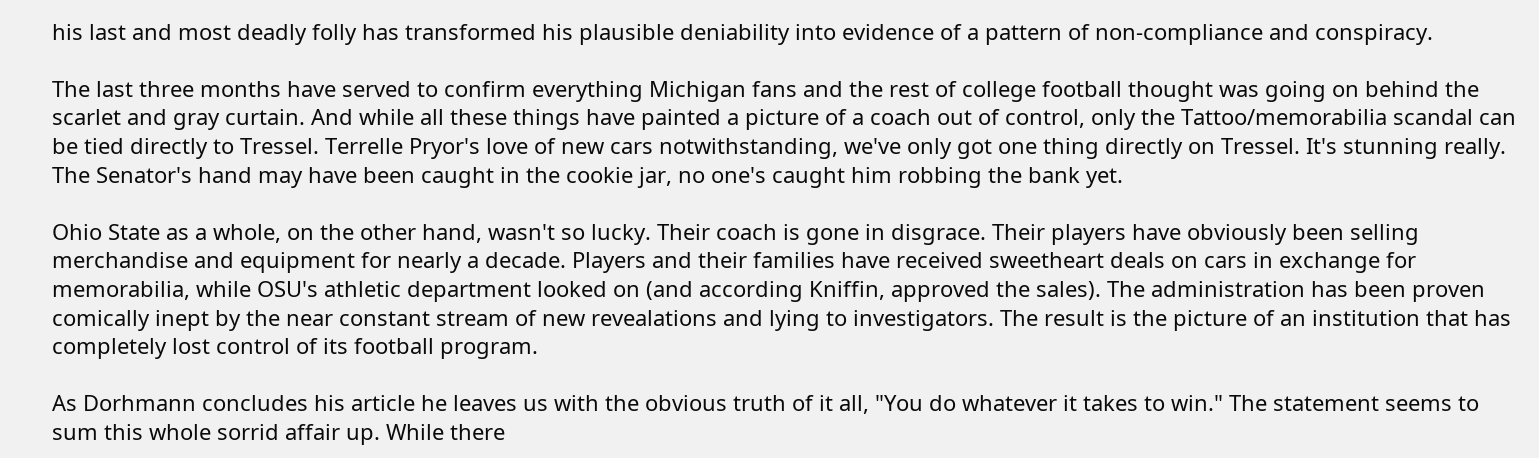his last and most deadly folly has transformed his plausible deniability into evidence of a pattern of non-compliance and conspiracy.

The last three months have served to confirm everything Michigan fans and the rest of college football thought was going on behind the scarlet and gray curtain. And while all these things have painted a picture of a coach out of control, only the Tattoo/memorabilia scandal can be tied directly to Tressel. Terrelle Pryor's love of new cars notwithstanding, we've only got one thing directly on Tressel. It's stunning really. The Senator's hand may have been caught in the cookie jar, no one's caught him robbing the bank yet.

Ohio State as a whole, on the other hand, wasn't so lucky. Their coach is gone in disgrace. Their players have obviously been selling merchandise and equipment for nearly a decade. Players and their families have received sweetheart deals on cars in exchange for memorabilia, while OSU's athletic department looked on (and according Kniffin, approved the sales). The administration has been proven comically inept by the near constant stream of new revealations and lying to investigators. The result is the picture of an institution that has completely lost control of its football program.

As Dorhmann concludes his article he leaves us with the obvious truth of it all, "You do whatever it takes to win." The statement seems to sum this whole sorrid affair up. While there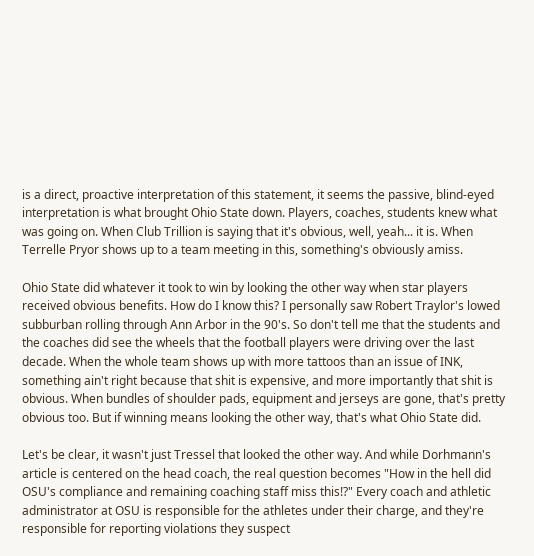is a direct, proactive interpretation of this statement, it seems the passive, blind-eyed interpretation is what brought Ohio State down. Players, coaches, students knew what was going on. When Club Trillion is saying that it's obvious, well, yeah... it is. When Terrelle Pryor shows up to a team meeting in this, something's obviously amiss.

Ohio State did whatever it took to win by looking the other way when star players received obvious benefits. How do I know this? I personally saw Robert Traylor's lowed subburban rolling through Ann Arbor in the 90's. So don't tell me that the students and the coaches did see the wheels that the football players were driving over the last decade. When the whole team shows up with more tattoos than an issue of INK, something ain't right because that shit is expensive, and more importantly that shit is obvious. When bundles of shoulder pads, equipment and jerseys are gone, that's pretty obvious too. But if winning means looking the other way, that's what Ohio State did.

Let's be clear, it wasn't just Tressel that looked the other way. And while Dorhmann's article is centered on the head coach, the real question becomes "How in the hell did OSU's compliance and remaining coaching staff miss this!?" Every coach and athletic administrator at OSU is responsible for the athletes under their charge, and they're responsible for reporting violations they suspect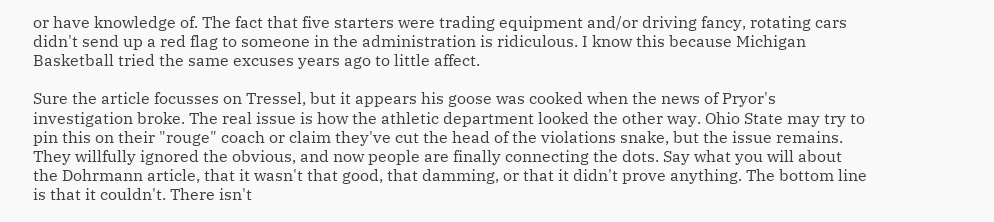or have knowledge of. The fact that five starters were trading equipment and/or driving fancy, rotating cars didn't send up a red flag to someone in the administration is ridiculous. I know this because Michigan Basketball tried the same excuses years ago to little affect.

Sure the article focusses on Tressel, but it appears his goose was cooked when the news of Pryor's investigation broke. The real issue is how the athletic department looked the other way. Ohio State may try to pin this on their "rouge" coach or claim they've cut the head of the violations snake, but the issue remains. They willfully ignored the obvious, and now people are finally connecting the dots. Say what you will about the Dohrmann article, that it wasn't that good, that damming, or that it didn't prove anything. The bottom line is that it couldn't. There isn't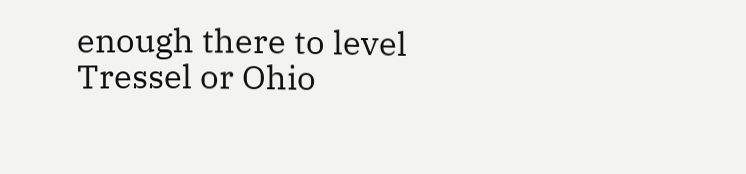enough there to level Tressel or Ohio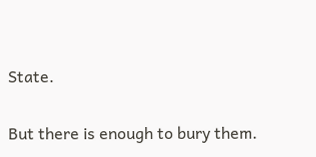State.

But there is enough to bury them.